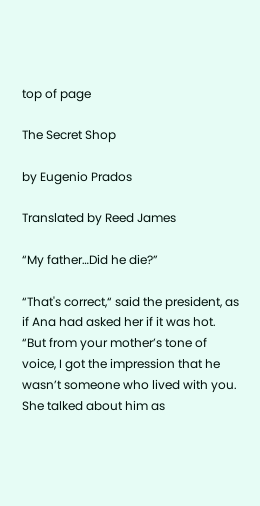top of page

The Secret Shop

by Eugenio Prados

Translated by Reed James

“My father…Did he die?”

“That's correct,“ said the president, as if Ana had asked her if it was hot. “But from your mother’s tone of voice, I got the impression that he wasn’t someone who lived with you. She talked about him as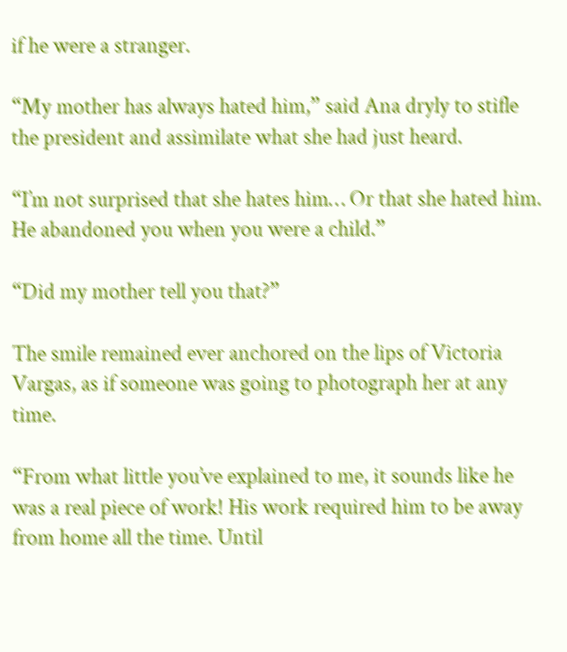if he were a stranger.

“My mother has always hated him,” said Ana dryly to stifle the president and assimilate what she had just heard.

“I’m not surprised that she hates him… Or that she hated him. He abandoned you when you were a child.”

“Did my mother tell you that?”

The smile remained ever anchored on the lips of Victoria Vargas, as if someone was going to photograph her at any time.

“From what little you’ve explained to me, it sounds like he was a real piece of work! His work required him to be away from home all the time. Until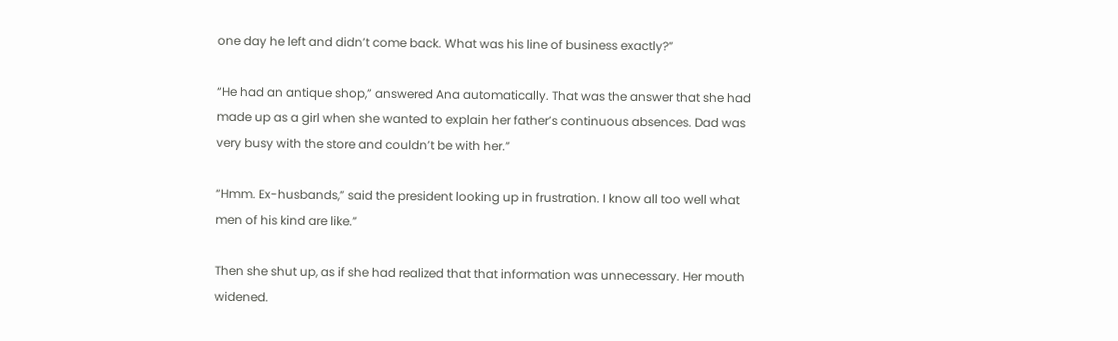one day he left and didn’t come back. What was his line of business exactly?”

“He had an antique shop,” answered Ana automatically. That was the answer that she had made up as a girl when she wanted to explain her father’s continuous absences. Dad was very busy with the store and couldn’t be with her.”

“Hmm. Ex-husbands,” said the president looking up in frustration. I know all too well what men of his kind are like.”

Then she shut up, as if she had realized that that information was unnecessary. Her mouth widened.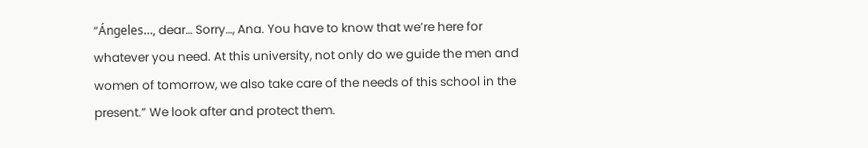“Ángeles…, dear… Sorry…, Ana. You have to know that we’re here for whatever you need. At this university, not only do we guide the men and women of tomorrow, we also take care of the needs of this school in the present.” We look after and protect them.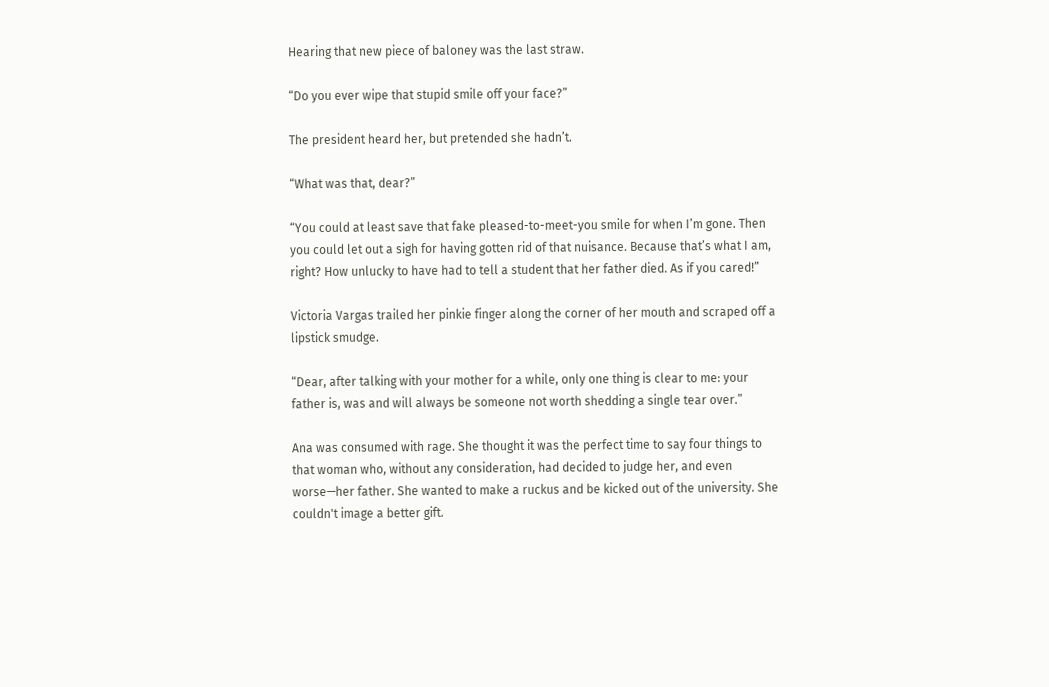Hearing that new piece of baloney was the last straw.

“Do you ever wipe that stupid smile off your face?”

The president heard her, but pretended she hadn’t.

“What was that, dear?”

“You could at least save that fake pleased-to-meet-you smile for when I’m gone. Then you could let out a sigh for having gotten rid of that nuisance. Because that’s what I am, right? How unlucky to have had to tell a student that her father died. As if you cared!”

Victoria Vargas trailed her pinkie finger along the corner of her mouth and scraped off a lipstick smudge.

“Dear, after talking with your mother for a while, only one thing is clear to me: your father is, was and will always be someone not worth shedding a single tear over.”

Ana was consumed with rage. She thought it was the perfect time to say four things to that woman who, without any consideration, had decided to judge her, and even worse—her father. She wanted to make a ruckus and be kicked out of the university. She couldn't image a better gift.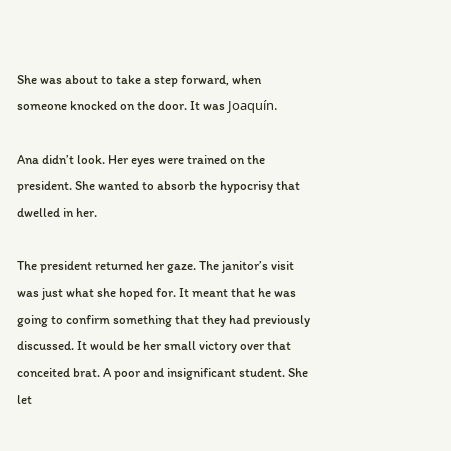She was about to take a step forward, when someone knocked on the door. It was Joaquín.

Ana didn’t look. Her eyes were trained on the president. She wanted to absorb the hypocrisy that dwelled in her.

The president returned her gaze. The janitor’s visit was just what she hoped for. It meant that he was going to confirm something that they had previously discussed. It would be her small victory over that conceited brat. A poor and insignificant student. She let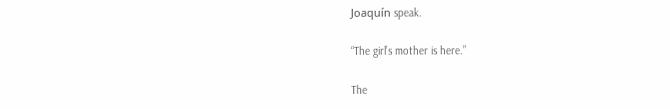Joaquín speak.

“The girl’s mother is here.”

The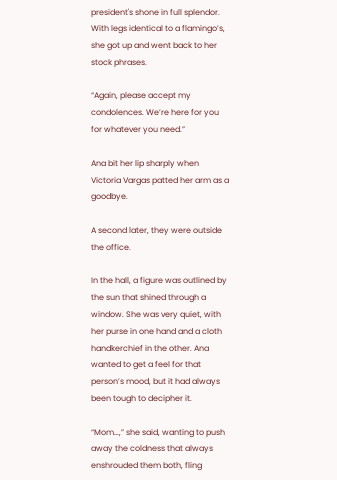president's shone in full splendor. With legs identical to a flamingo’s, she got up and went back to her stock phrases.

“Again, please accept my condolences. We’re here for you for whatever you need.”

Ana bit her lip sharply when Victoria Vargas patted her arm as a goodbye.

A second later, they were outside the office.

In the hall, a figure was outlined by the sun that shined through a window. She was very quiet, with her purse in one hand and a cloth handkerchief in the other. Ana wanted to get a feel for that person’s mood, but it had always been tough to decipher it.

“Mom…,” she said, wanting to push away the coldness that always enshrouded them both, fling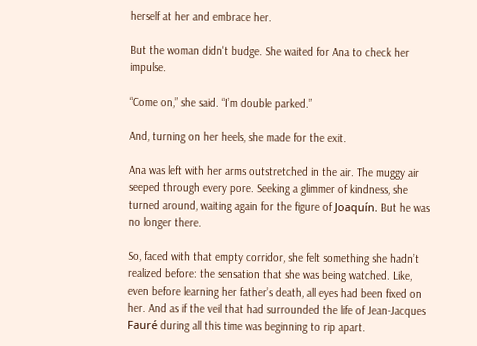herself at her and embrace her.

But the woman didn't budge. She waited for Ana to check her impulse.

“Come on,” she said. “I’m double parked.”

And, turning on her heels, she made for the exit.

Ana was left with her arms outstretched in the air. The muggy air seeped through every pore. Seeking a glimmer of kindness, she turned around, waiting again for the figure of Joaquín. But he was no longer there.

So, faced with that empty corridor, she felt something she hadn’t realized before: the sensation that she was being watched. Like, even before learning her father’s death, all eyes had been fixed on her. And as if the veil that had surrounded the life of Jean-Jacques Fauré during all this time was beginning to rip apart.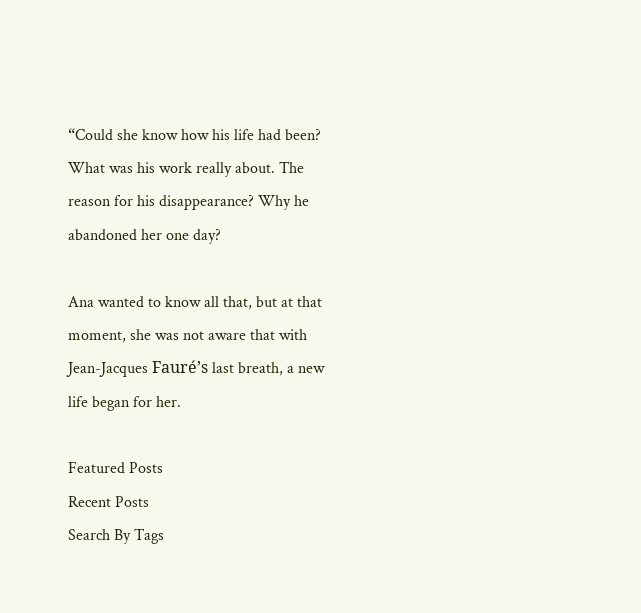“Could she know how his life had been? What was his work really about. The reason for his disappearance? Why he abandoned her one day?

Ana wanted to know all that, but at that moment, she was not aware that with Jean-Jacques Fauré’s last breath, a new life began for her.

Featured Posts
Recent Posts
Search By Tags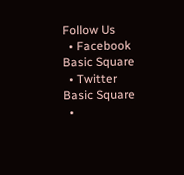Follow Us
  • Facebook Basic Square
  • Twitter Basic Square
  •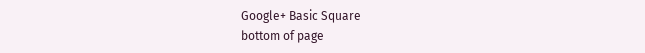Google+ Basic Square
bottom of page